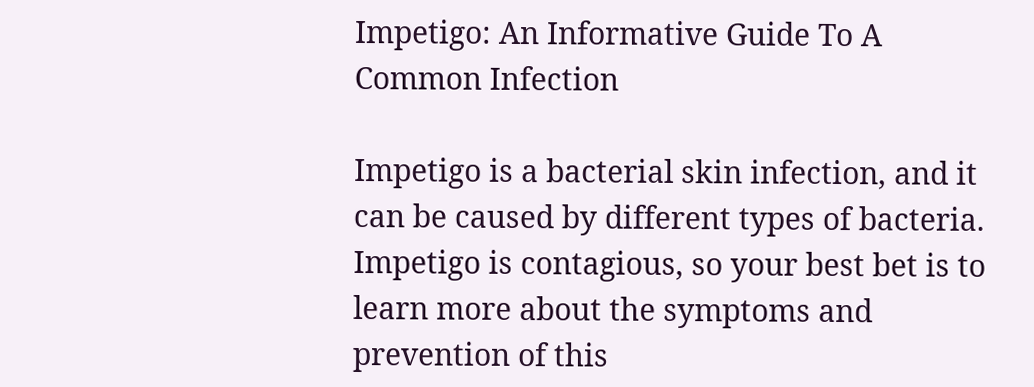Impetigo: An Informative Guide To A Common Infection

Impetigo is a bacterial skin infection, and it can be caused by different types of bacteria. Impetigo is contagious, so your best bet is to learn more about the symptoms and prevention of this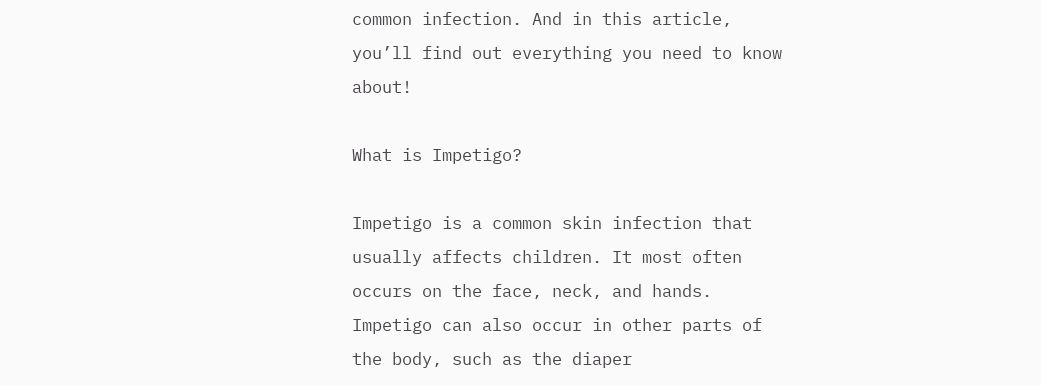common infection. And in this article, you’ll find out everything you need to know about!

What is Impetigo?

Impetigo is a common skin infection that usually affects children. It most often occurs on the face, neck, and hands. Impetigo can also occur in other parts of the body, such as the diaper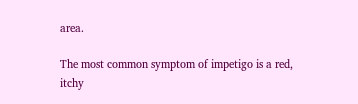area.

The most common symptom of impetigo is a red, itchy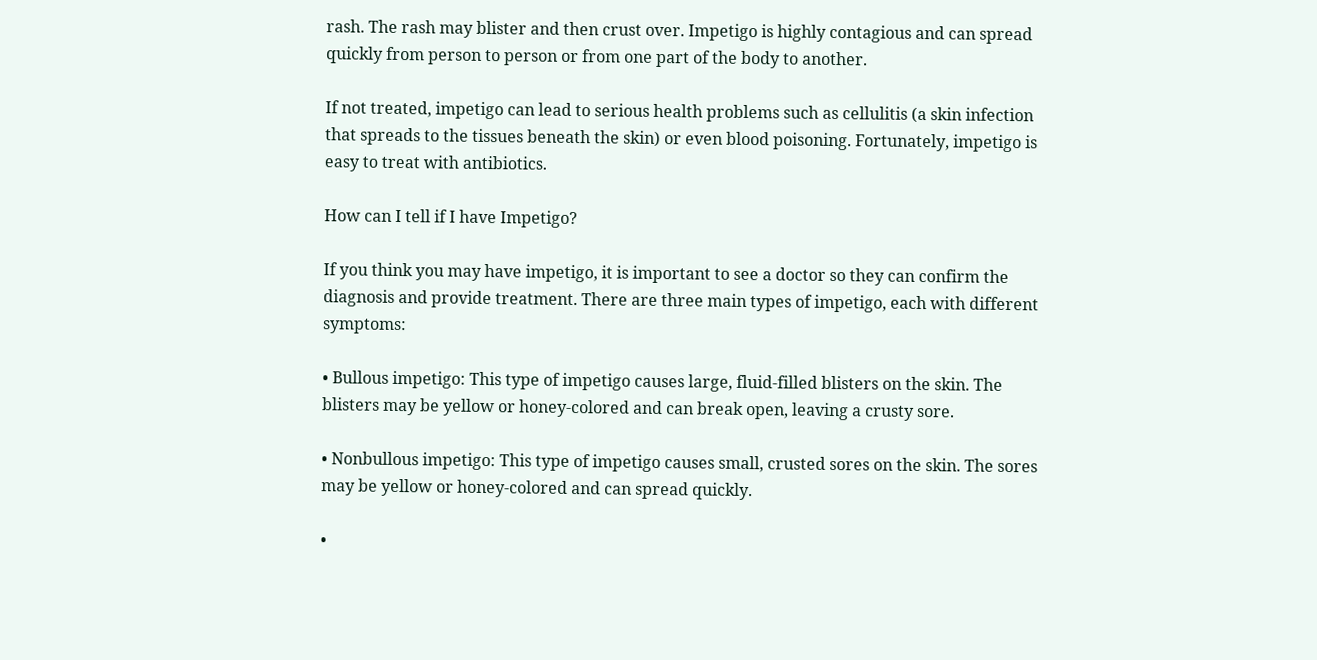rash. The rash may blister and then crust over. Impetigo is highly contagious and can spread quickly from person to person or from one part of the body to another.

If not treated, impetigo can lead to serious health problems such as cellulitis (a skin infection that spreads to the tissues beneath the skin) or even blood poisoning. Fortunately, impetigo is easy to treat with antibiotics.

How can I tell if I have Impetigo?

If you think you may have impetigo, it is important to see a doctor so they can confirm the diagnosis and provide treatment. There are three main types of impetigo, each with different symptoms:

• Bullous impetigo: This type of impetigo causes large, fluid-filled blisters on the skin. The blisters may be yellow or honey-colored and can break open, leaving a crusty sore.

• Nonbullous impetigo: This type of impetigo causes small, crusted sores on the skin. The sores may be yellow or honey-colored and can spread quickly.

•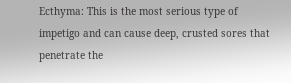Ecthyma: This is the most serious type of impetigo and can cause deep, crusted sores that penetrate the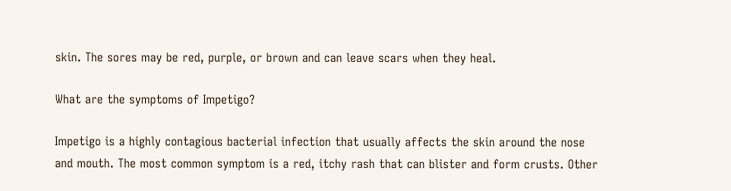skin. The sores may be red, purple, or brown and can leave scars when they heal.

What are the symptoms of Impetigo?

Impetigo is a highly contagious bacterial infection that usually affects the skin around the nose and mouth. The most common symptom is a red, itchy rash that can blister and form crusts. Other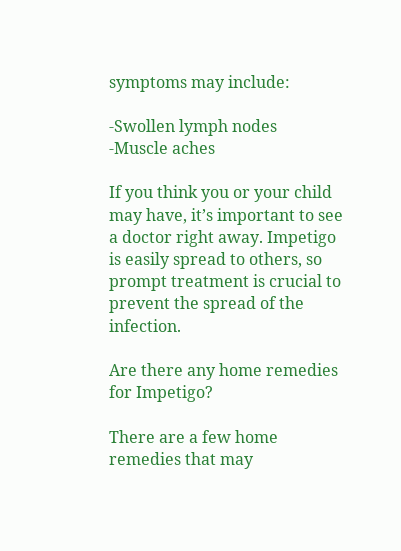symptoms may include:

-Swollen lymph nodes
-Muscle aches

If you think you or your child may have, it’s important to see a doctor right away. Impetigo is easily spread to others, so prompt treatment is crucial to prevent the spread of the infection.

Are there any home remedies for Impetigo?

There are a few home remedies that may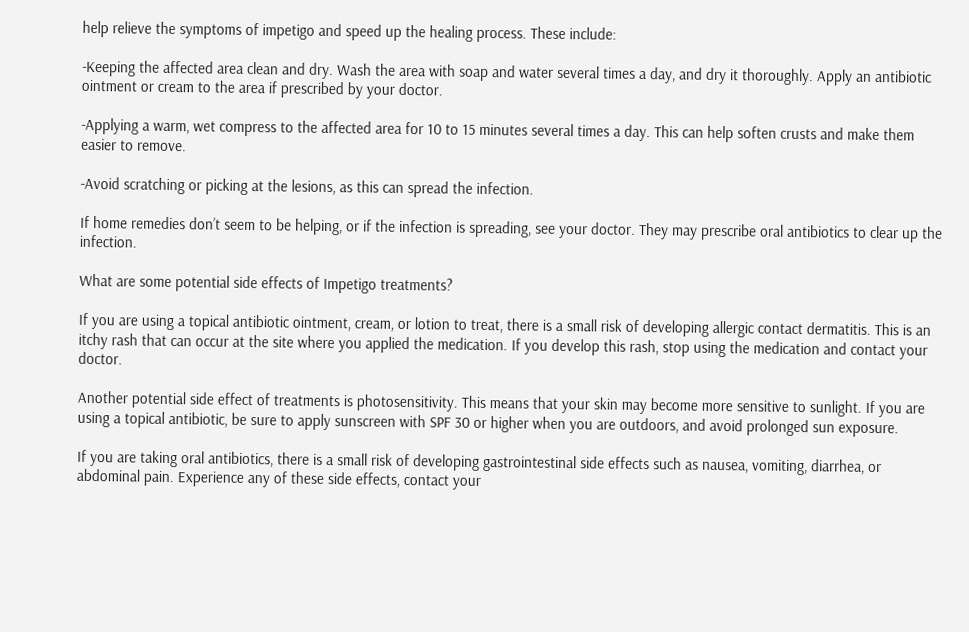help relieve the symptoms of impetigo and speed up the healing process. These include:

-Keeping the affected area clean and dry. Wash the area with soap and water several times a day, and dry it thoroughly. Apply an antibiotic ointment or cream to the area if prescribed by your doctor.

-Applying a warm, wet compress to the affected area for 10 to 15 minutes several times a day. This can help soften crusts and make them easier to remove.

-Avoid scratching or picking at the lesions, as this can spread the infection.

If home remedies don’t seem to be helping, or if the infection is spreading, see your doctor. They may prescribe oral antibiotics to clear up the infection.

What are some potential side effects of Impetigo treatments?

If you are using a topical antibiotic ointment, cream, or lotion to treat, there is a small risk of developing allergic contact dermatitis. This is an itchy rash that can occur at the site where you applied the medication. If you develop this rash, stop using the medication and contact your doctor.

Another potential side effect of treatments is photosensitivity. This means that your skin may become more sensitive to sunlight. If you are using a topical antibiotic, be sure to apply sunscreen with SPF 30 or higher when you are outdoors, and avoid prolonged sun exposure.

If you are taking oral antibiotics, there is a small risk of developing gastrointestinal side effects such as nausea, vomiting, diarrhea, or abdominal pain. Experience any of these side effects, contact your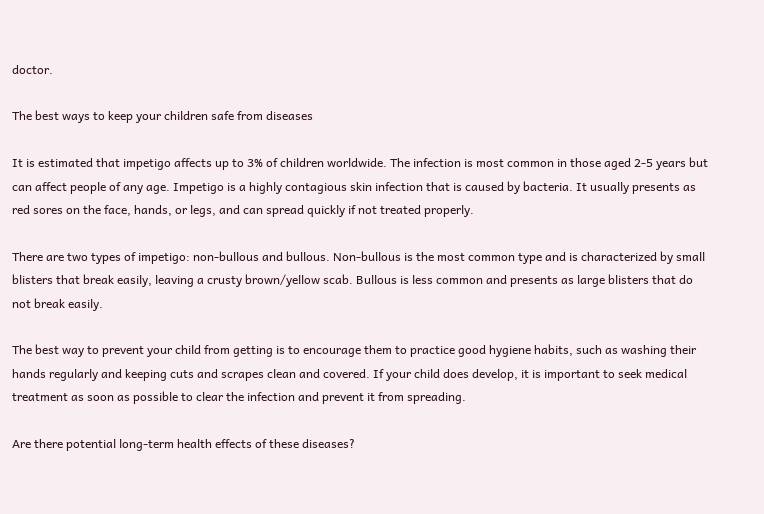doctor.

The best ways to keep your children safe from diseases

It is estimated that impetigo affects up to 3% of children worldwide. The infection is most common in those aged 2-5 years but can affect people of any age. Impetigo is a highly contagious skin infection that is caused by bacteria. It usually presents as red sores on the face, hands, or legs, and can spread quickly if not treated properly.

There are two types of impetigo: non-bullous and bullous. Non-bullous is the most common type and is characterized by small blisters that break easily, leaving a crusty brown/yellow scab. Bullous is less common and presents as large blisters that do not break easily.

The best way to prevent your child from getting is to encourage them to practice good hygiene habits, such as washing their hands regularly and keeping cuts and scrapes clean and covered. If your child does develop, it is important to seek medical treatment as soon as possible to clear the infection and prevent it from spreading.

Are there potential long-term health effects of these diseases?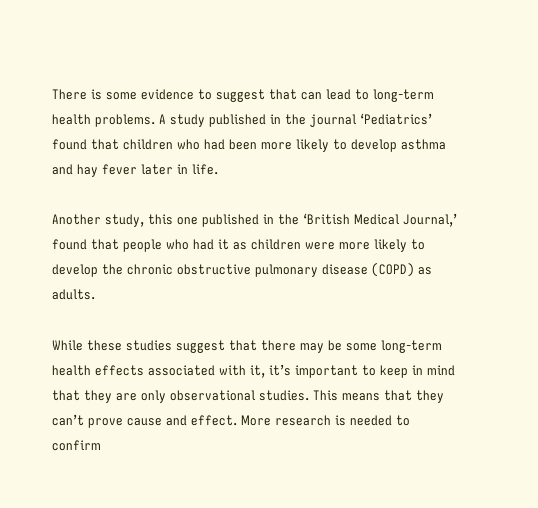There is some evidence to suggest that can lead to long-term health problems. A study published in the journal ‘Pediatrics’ found that children who had been more likely to develop asthma and hay fever later in life.

Another study, this one published in the ‘British Medical Journal,’ found that people who had it as children were more likely to develop the chronic obstructive pulmonary disease (COPD) as adults.

While these studies suggest that there may be some long-term health effects associated with it, it’s important to keep in mind that they are only observational studies. This means that they can’t prove cause and effect. More research is needed to confirm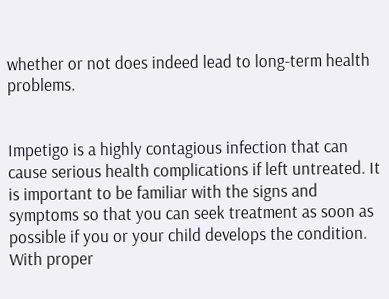whether or not does indeed lead to long-term health problems.


Impetigo is a highly contagious infection that can cause serious health complications if left untreated. It is important to be familiar with the signs and symptoms so that you can seek treatment as soon as possible if you or your child develops the condition. With proper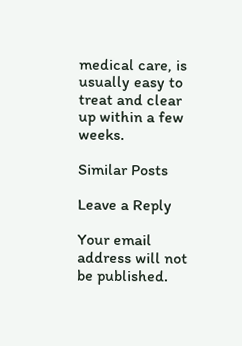medical care, is usually easy to treat and clear up within a few weeks.

Similar Posts

Leave a Reply

Your email address will not be published.